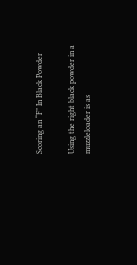Scoring an “F” In Black Powder

Using the right black powder in a muzzleloader is as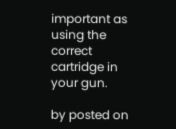important as using the correct cartridge in your gun.

by posted on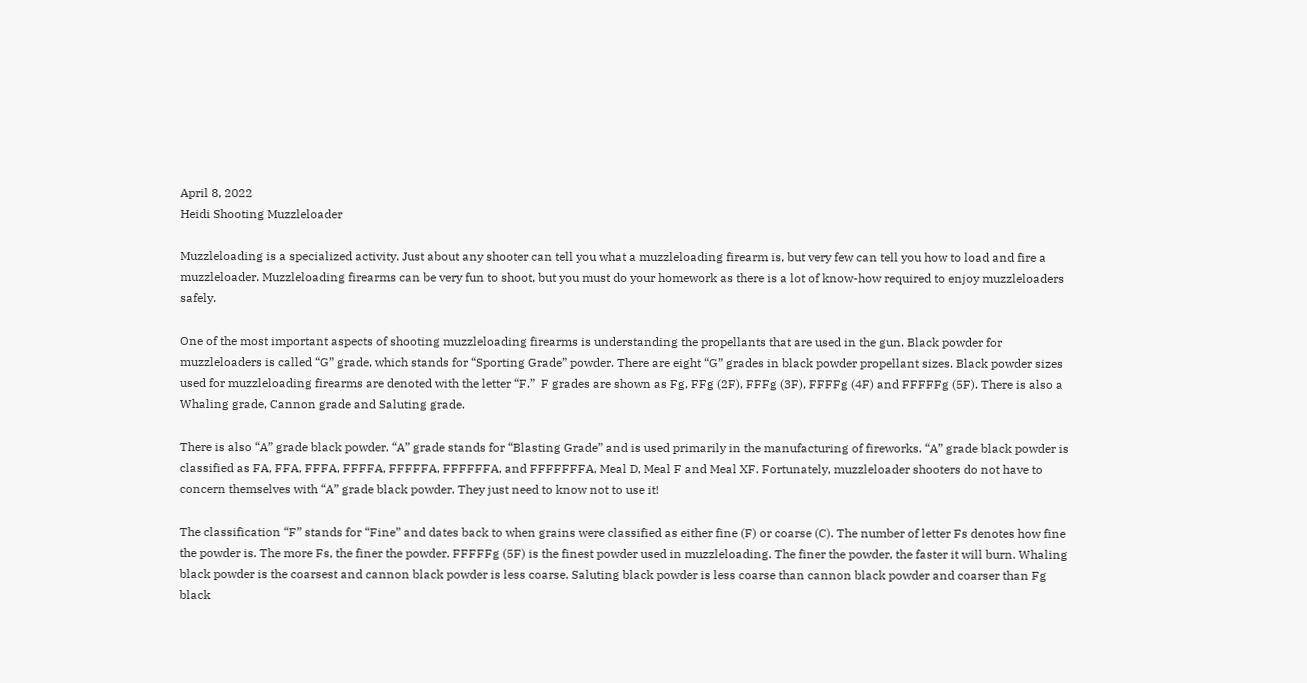April 8, 2022
Heidi Shooting Muzzleloader

Muzzleloading is a specialized activity. Just about any shooter can tell you what a muzzleloading firearm is, but very few can tell you how to load and fire a muzzleloader. Muzzleloading firearms can be very fun to shoot, but you must do your homework as there is a lot of know-how required to enjoy muzzleloaders safely.

One of the most important aspects of shooting muzzleloading firearms is understanding the propellants that are used in the gun. Black powder for muzzleloaders is called “G” grade, which stands for “Sporting Grade” powder. There are eight “G” grades in black powder propellant sizes. Black powder sizes used for muzzleloading firearms are denoted with the letter “F.”  F grades are shown as Fg, FFg (2F), FFFg (3F), FFFFg (4F) and FFFFFg (5F). There is also a Whaling grade, Cannon grade and Saluting grade.

There is also “A” grade black powder. “A” grade stands for “Blasting Grade” and is used primarily in the manufacturing of fireworks. “A” grade black powder is classified as FA, FFA, FFFA, FFFFA, FFFFFA, FFFFFFA, and FFFFFFFA, Meal D, Meal F and Meal XF. Fortunately, muzzleloader shooters do not have to concern themselves with “A” grade black powder. They just need to know not to use it!

The classification “F” stands for “Fine” and dates back to when grains were classified as either fine (F) or coarse (C). The number of letter Fs denotes how fine the powder is. The more Fs, the finer the powder. FFFFFg (5F) is the finest powder used in muzzleloading. The finer the powder, the faster it will burn. Whaling black powder is the coarsest and cannon black powder is less coarse. Saluting black powder is less coarse than cannon black powder and coarser than Fg black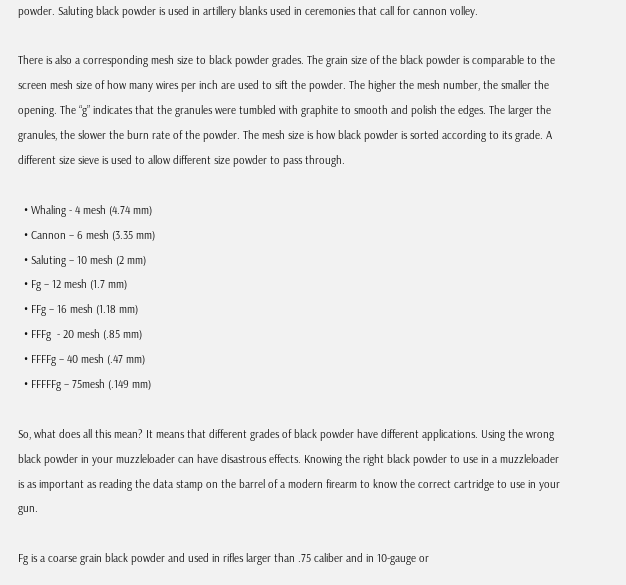powder. Saluting black powder is used in artillery blanks used in ceremonies that call for cannon volley.

There is also a corresponding mesh size to black powder grades. The grain size of the black powder is comparable to the screen mesh size of how many wires per inch are used to sift the powder. The higher the mesh number, the smaller the opening. The “g” indicates that the granules were tumbled with graphite to smooth and polish the edges. The larger the granules, the slower the burn rate of the powder. The mesh size is how black powder is sorted according to its grade. A different size sieve is used to allow different size powder to pass through.

  • Whaling - 4 mesh (4.74 mm)
  • Cannon – 6 mesh (3.35 mm)
  • Saluting – 10 mesh (2 mm)
  • Fg – 12 mesh (1.7 mm)
  • FFg – 16 mesh (1.18 mm)
  • FFFg  - 20 mesh (.85 mm)
  • FFFFg – 40 mesh (.47 mm)
  • FFFFFg – 75mesh (.149 mm)

So, what does all this mean? It means that different grades of black powder have different applications. Using the wrong black powder in your muzzleloader can have disastrous effects. Knowing the right black powder to use in a muzzleloader is as important as reading the data stamp on the barrel of a modern firearm to know the correct cartridge to use in your gun.

Fg is a coarse grain black powder and used in rifles larger than .75 caliber and in 10-gauge or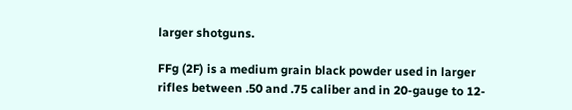larger shotguns.

FFg (2F) is a medium grain black powder used in larger rifles between .50 and .75 caliber and in 20-gauge to 12-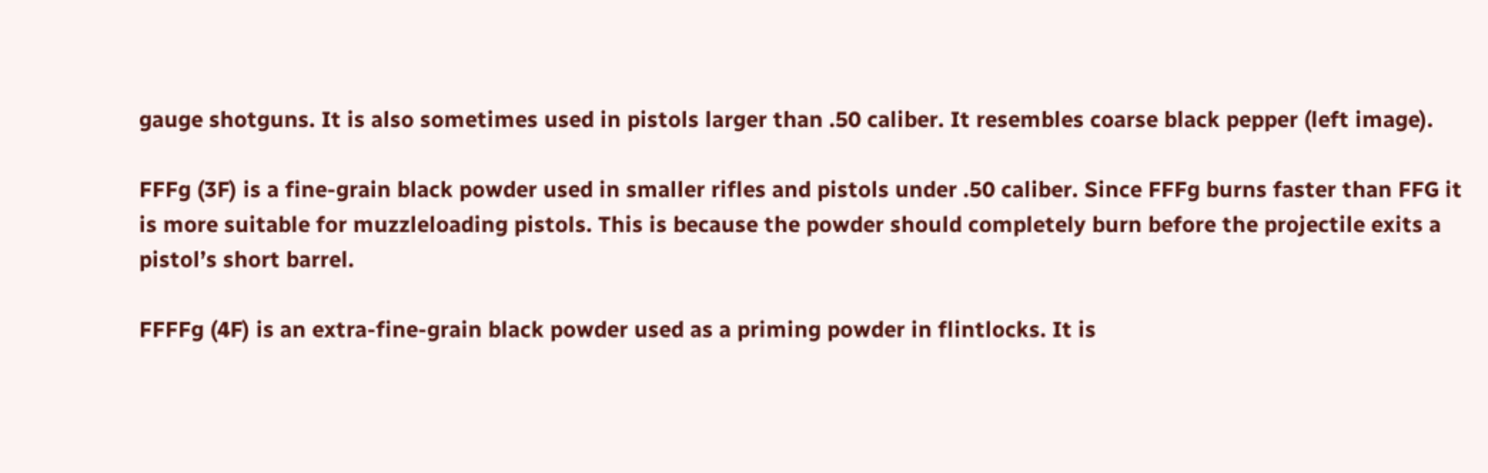gauge shotguns. It is also sometimes used in pistols larger than .50 caliber. It resembles coarse black pepper (left image).

FFFg (3F) is a fine-grain black powder used in smaller rifles and pistols under .50 caliber. Since FFFg burns faster than FFG it is more suitable for muzzleloading pistols. This is because the powder should completely burn before the projectile exits a pistol’s short barrel.

FFFFg (4F) is an extra-fine-grain black powder used as a priming powder in flintlocks. It is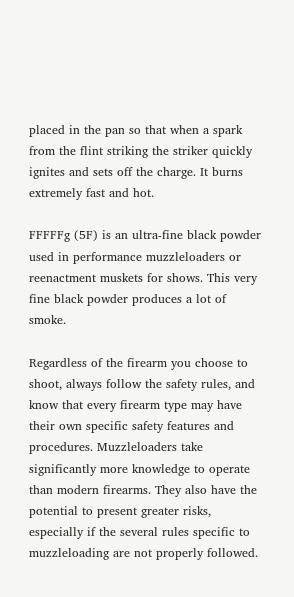placed in the pan so that when a spark from the flint striking the striker quickly ignites and sets off the charge. It burns extremely fast and hot.

FFFFFg (5F) is an ultra-fine black powder used in performance muzzleloaders or reenactment muskets for shows. This very fine black powder produces a lot of smoke.

Regardless of the firearm you choose to shoot, always follow the safety rules, and know that every firearm type may have their own specific safety features and procedures. Muzzleloaders take significantly more knowledge to operate than modern firearms. They also have the potential to present greater risks, especially if the several rules specific to muzzleloading are not properly followed.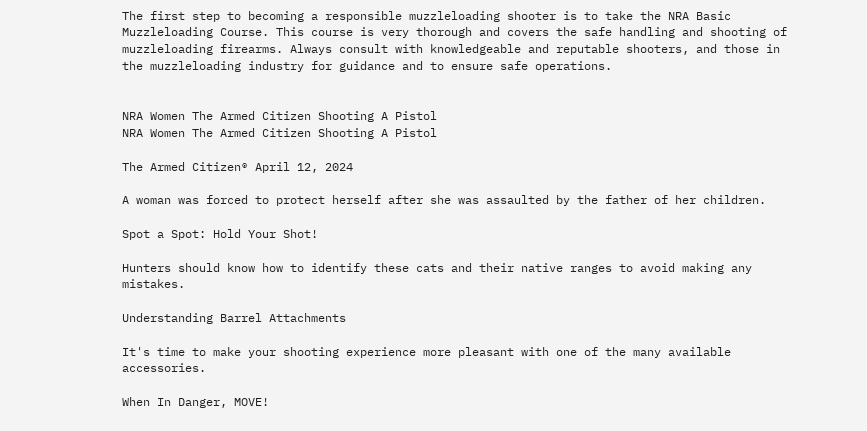The first step to becoming a responsible muzzleloading shooter is to take the NRA Basic Muzzleloading Course. This course is very thorough and covers the safe handling and shooting of muzzleloading firearms. Always consult with knowledgeable and reputable shooters, and those in the muzzleloading industry for guidance and to ensure safe operations.


NRA Women The Armed Citizen Shooting A Pistol
NRA Women The Armed Citizen Shooting A Pistol

The Armed Citizen® April 12, 2024

A woman was forced to protect herself after she was assaulted by the father of her children.

Spot a Spot: Hold Your Shot!

Hunters should know how to identify these cats and their native ranges to avoid making any mistakes.

Understanding Barrel Attachments

It's time to make your shooting experience more pleasant with one of the many available accessories.

When In Danger, MOVE!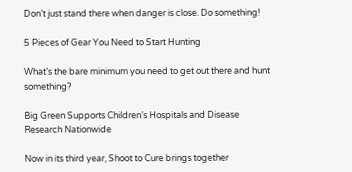Don’t just stand there when danger is close. Do something!

5 Pieces of Gear You Need to Start Hunting

What’s the bare minimum you need to get out there and hunt something?

Big Green Supports Children’s Hospitals and Disease Research Nationwide

Now in its third year, Shoot to Cure brings together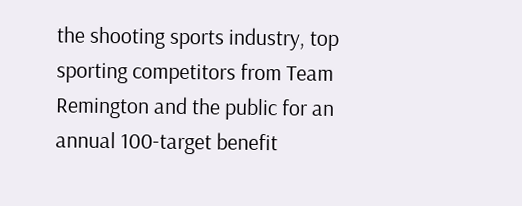the shooting sports industry, top sporting competitors from Team Remington and the public for an annual 100-target benefit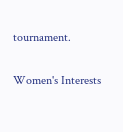tournament.

Women's Interests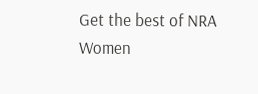Get the best of NRA Women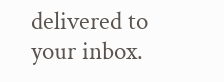delivered to your inbox.